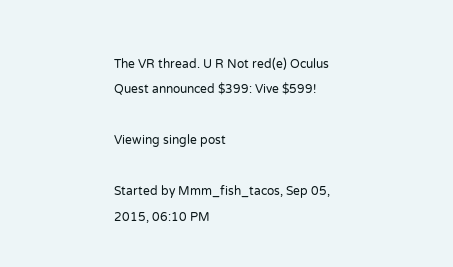The VR thread. U R Not red(e) Oculus Quest announced $399: Vive $599!

Viewing single post

Started by Mmm_fish_tacos, Sep 05, 2015, 06:10 PM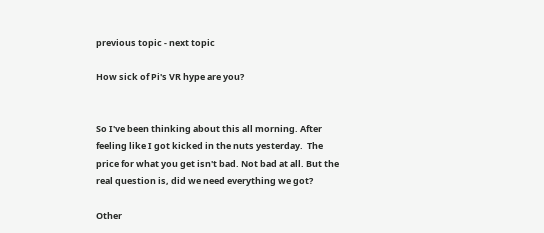previous topic - next topic

How sick of Pi's VR hype are you?


So I've been thinking about this all morning. After feeling like I got kicked in the nuts yesterday.  The price for what you get isn't bad. Not bad at all. But the real question is, did we need everything we got?

Other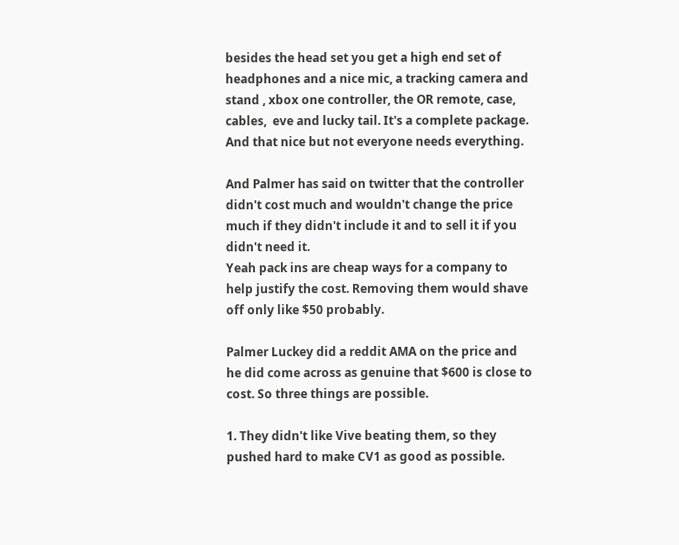besides the head set you get a high end set of headphones and a nice mic, a tracking camera and stand , xbox one controller, the OR remote, case, cables,  eve and lucky tail. It's a complete package. And that nice but not everyone needs everything.

And Palmer has said on twitter that the controller didn't cost much and wouldn't change the price much if they didn't include it and to sell it if you didn't need it.
Yeah pack ins are cheap ways for a company to help justify the cost. Removing them would shave off only like $50 probably.

Palmer Luckey did a reddit AMA on the price and he did come across as genuine that $600 is close to cost. So three things are possible.

1. They didn't like Vive beating them, so they pushed hard to make CV1 as good as possible.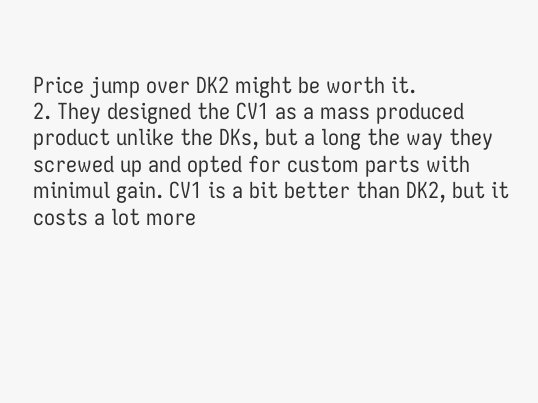Price jump over DK2 might be worth it.
2. They designed the CV1 as a mass produced product unlike the DKs, but a long the way they screwed up and opted for custom parts with minimul gain. CV1 is a bit better than DK2, but it costs a lot more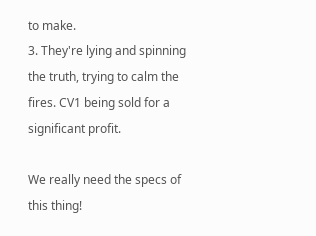to make.
3. They're lying and spinning the truth, trying to calm the fires. CV1 being sold for a significant profit.

We really need the specs of this thing!